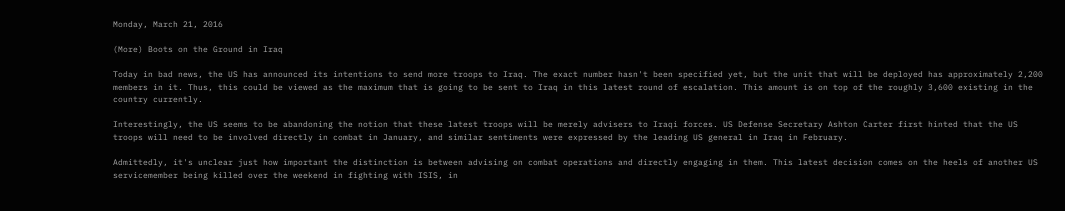Monday, March 21, 2016

(More) Boots on the Ground in Iraq

Today in bad news, the US has announced its intentions to send more troops to Iraq. The exact number hasn't been specified yet, but the unit that will be deployed has approximately 2,200 members in it. Thus, this could be viewed as the maximum that is going to be sent to Iraq in this latest round of escalation. This amount is on top of the roughly 3,600 existing in the country currently.

Interestingly, the US seems to be abandoning the notion that these latest troops will be merely advisers to Iraqi forces. US Defense Secretary Ashton Carter first hinted that the US troops will need to be involved directly in combat in January, and similar sentiments were expressed by the leading US general in Iraq in February.

Admittedly, it's unclear just how important the distinction is between advising on combat operations and directly engaging in them. This latest decision comes on the heels of another US servicemember being killed over the weekend in fighting with ISIS, in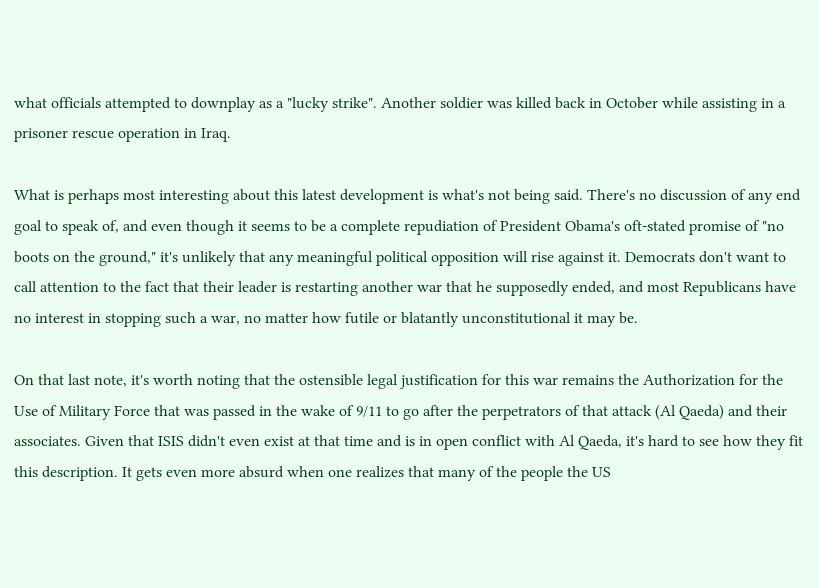what officials attempted to downplay as a "lucky strike". Another soldier was killed back in October while assisting in a prisoner rescue operation in Iraq.

What is perhaps most interesting about this latest development is what's not being said. There's no discussion of any end goal to speak of, and even though it seems to be a complete repudiation of President Obama's oft-stated promise of "no boots on the ground," it's unlikely that any meaningful political opposition will rise against it. Democrats don't want to call attention to the fact that their leader is restarting another war that he supposedly ended, and most Republicans have no interest in stopping such a war, no matter how futile or blatantly unconstitutional it may be.

On that last note, it's worth noting that the ostensible legal justification for this war remains the Authorization for the Use of Military Force that was passed in the wake of 9/11 to go after the perpetrators of that attack (Al Qaeda) and their associates. Given that ISIS didn't even exist at that time and is in open conflict with Al Qaeda, it's hard to see how they fit this description. It gets even more absurd when one realizes that many of the people the US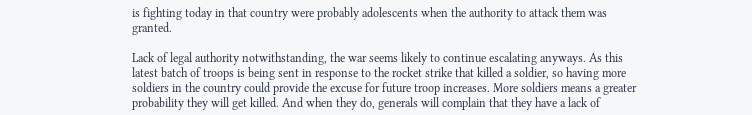is fighting today in that country were probably adolescents when the authority to attack them was granted.

Lack of legal authority notwithstanding, the war seems likely to continue escalating anyways. As this latest batch of troops is being sent in response to the rocket strike that killed a soldier, so having more soldiers in the country could provide the excuse for future troop increases. More soldiers means a greater probability they will get killed. And when they do, generals will complain that they have a lack of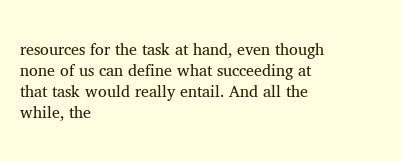resources for the task at hand, even though none of us can define what succeeding at that task would really entail. And all the while, the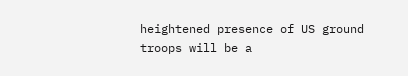heightened presence of US ground troops will be a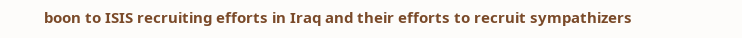boon to ISIS recruiting efforts in Iraq and their efforts to recruit sympathizers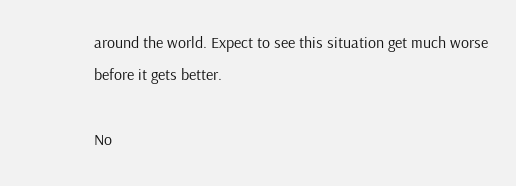around the world. Expect to see this situation get much worse before it gets better.

No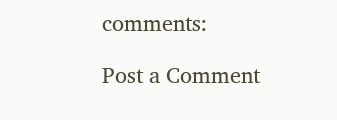comments:

Post a Comment